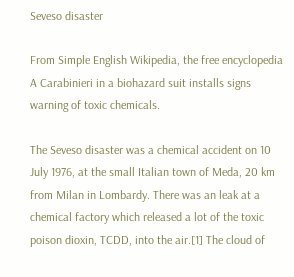Seveso disaster

From Simple English Wikipedia, the free encyclopedia
A Carabinieri in a biohazard suit installs signs warning of toxic chemicals.

The Seveso disaster was a chemical accident on 10 July 1976, at the small Italian town of Meda, 20 km from Milan in Lombardy. There was an leak at a chemical factory which released a lot of the toxic poison dioxin, TCDD, into the air.[1] The cloud of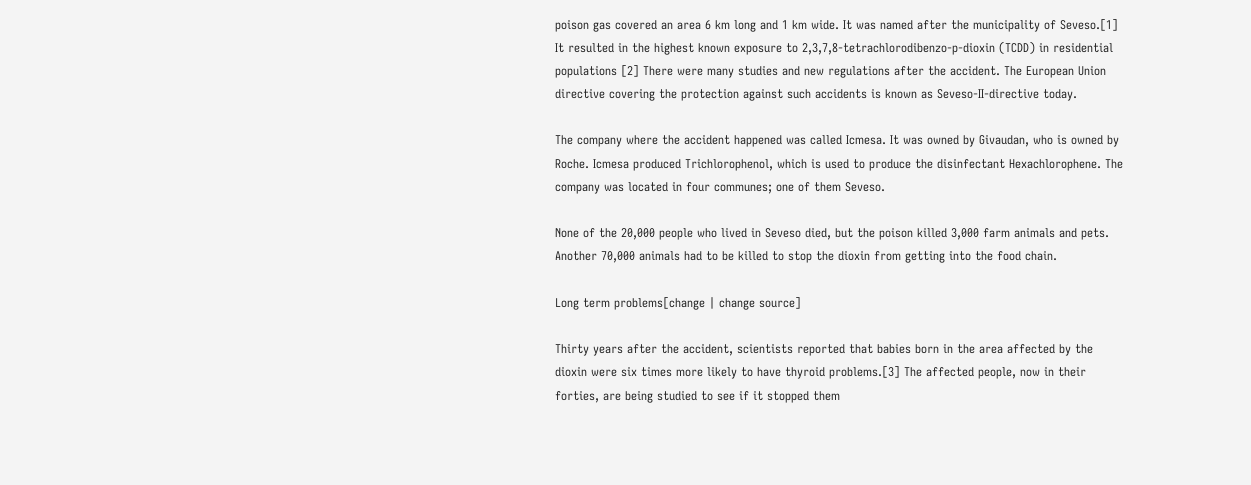poison gas covered an area 6 km long and 1 km wide. It was named after the municipality of Seveso.[1] It resulted in the highest known exposure to 2,3,7,8-tetrachlorodibenzo-p-dioxin (TCDD) in residential populations [2] There were many studies and new regulations after the accident. The European Union directive covering the protection against such accidents is known as Seveso-II-directive today.

The company where the accident happened was called Icmesa. It was owned by Givaudan, who is owned by Roche. Icmesa produced Trichlorophenol, which is used to produce the disinfectant Hexachlorophene. The company was located in four communes; one of them Seveso.

None of the 20,000 people who lived in Seveso died, but the poison killed 3,000 farm animals and pets. Another 70,000 animals had to be killed to stop the dioxin from getting into the food chain.

Long term problems[change | change source]

Thirty years after the accident, scientists reported that babies born in the area affected by the dioxin were six times more likely to have thyroid problems.[3] The affected people, now in their forties, are being studied to see if it stopped them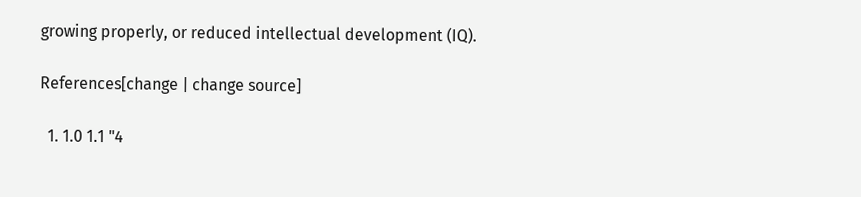growing properly, or reduced intellectual development (IQ).

References[change | change source]

  1. 1.0 1.1 "4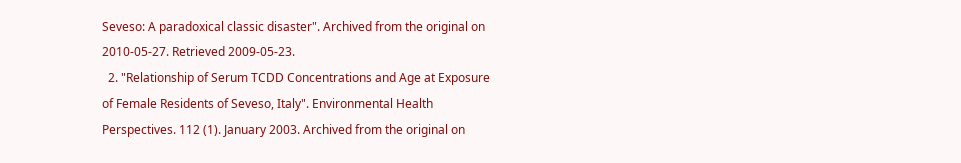Seveso: A paradoxical classic disaster". Archived from the original on 2010-05-27. Retrieved 2009-05-23.
  2. "Relationship of Serum TCDD Concentrations and Age at Exposure of Female Residents of Seveso, Italy". Environmental Health Perspectives. 112 (1). January 2003. Archived from the original on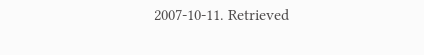2007-10-11. Retrieved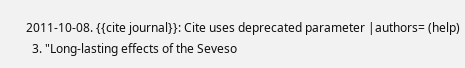2011-10-08. {{cite journal}}: Cite uses deprecated parameter |authors= (help)
  3. "Long-lasting effects of the Seveso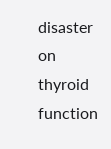disaster on thyroid function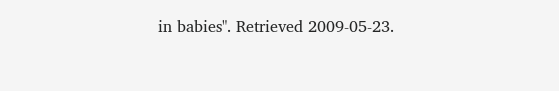in babies". Retrieved 2009-05-23.